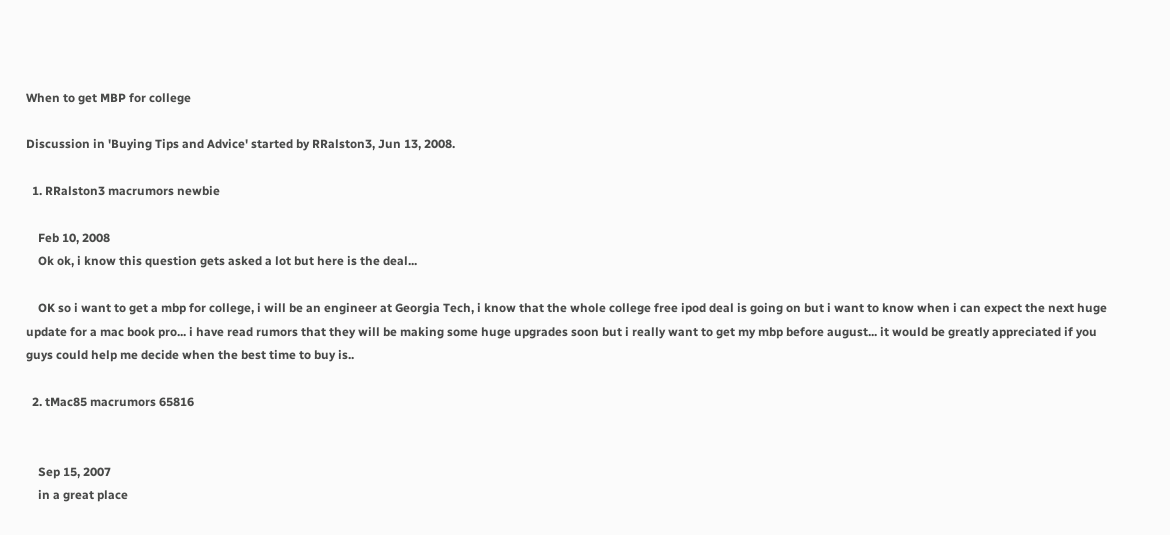When to get MBP for college

Discussion in 'Buying Tips and Advice' started by RRalston3, Jun 13, 2008.

  1. RRalston3 macrumors newbie

    Feb 10, 2008
    Ok ok, i know this question gets asked a lot but here is the deal...

    OK so i want to get a mbp for college, i will be an engineer at Georgia Tech, i know that the whole college free ipod deal is going on but i want to know when i can expect the next huge update for a mac book pro... i have read rumors that they will be making some huge upgrades soon but i really want to get my mbp before august... it would be greatly appreciated if you guys could help me decide when the best time to buy is..

  2. tMac85 macrumors 65816


    Sep 15, 2007
    in a great place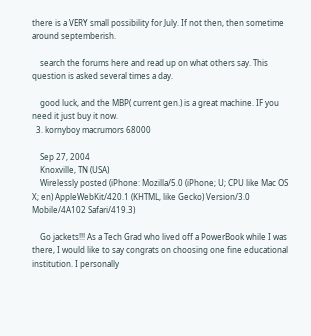there is a VERY small possibility for July. If not then, then sometime around septemberish.

    search the forums here and read up on what others say. This question is asked several times a day.

    good luck, and the MBP( current gen.) is a great machine. IF you need it just buy it now.
  3. kornyboy macrumors 68000

    Sep 27, 2004
    Knoxville, TN (USA)
    Wirelessly posted (iPhone: Mozilla/5.0 (iPhone; U; CPU like Mac OS X; en) AppleWebKit/420.1 (KHTML, like Gecko) Version/3.0 Mobile/4A102 Safari/419.3)

    Go jackets!!! As a Tech Grad who lived off a PowerBook while I was there, I would like to say congrats on choosing one fine educational institution. I personally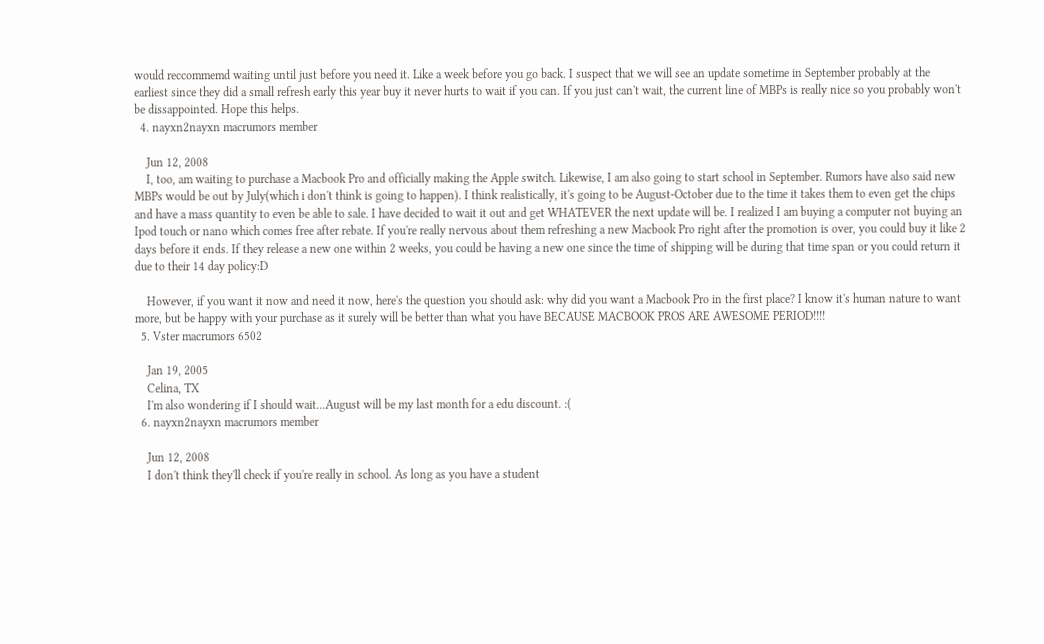would reccommemd waiting until just before you need it. Like a week before you go back. I suspect that we will see an update sometime in September probably at the earliest since they did a small refresh early this year buy it never hurts to wait if you can. If you just can't wait, the current line of MBPs is really nice so you probably won't be dissappointed. Hope this helps.
  4. nayxn2nayxn macrumors member

    Jun 12, 2008
    I, too, am waiting to purchase a Macbook Pro and officially making the Apple switch. Likewise, I am also going to start school in September. Rumors have also said new MBPs would be out by July(which i don't think is going to happen). I think realistically, it's going to be August-October due to the time it takes them to even get the chips and have a mass quantity to even be able to sale. I have decided to wait it out and get WHATEVER the next update will be. I realized I am buying a computer not buying an Ipod touch or nano which comes free after rebate. If you're really nervous about them refreshing a new Macbook Pro right after the promotion is over, you could buy it like 2 days before it ends. If they release a new one within 2 weeks, you could be having a new one since the time of shipping will be during that time span or you could return it due to their 14 day policy:D

    However, if you want it now and need it now, here's the question you should ask: why did you want a Macbook Pro in the first place? I know it's human nature to want more, but be happy with your purchase as it surely will be better than what you have BECAUSE MACBOOK PROS ARE AWESOME PERIOD!!!!
  5. Vster macrumors 6502

    Jan 19, 2005
    Celina, TX
    I'm also wondering if I should wait...August will be my last month for a edu discount. :(
  6. nayxn2nayxn macrumors member

    Jun 12, 2008
    I don't think they'll check if you're really in school. As long as you have a student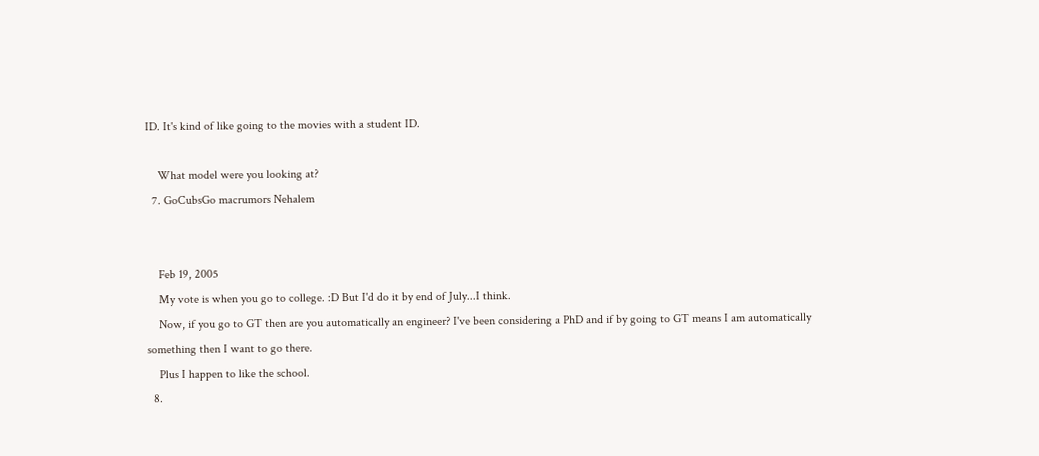ID. It's kind of like going to the movies with a student ID.

    What model were you looking at?
  7. GoCubsGo macrumors Nehalem


    Feb 19, 2005
    My vote is when you go to college. :D But I'd do it by end of July...I think.
    Now, if you go to GT then are you automatically an engineer? I've been considering a PhD and if by going to GT means I am automatically something then I want to go there.
    Plus I happen to like the school.
  8.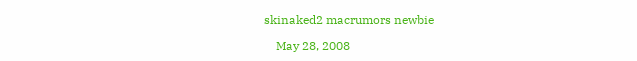skinaked2 macrumors newbie

    May 28, 2008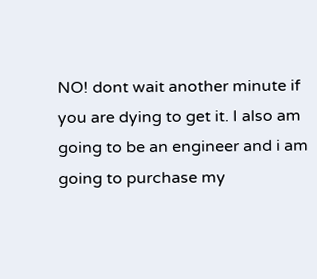NO! dont wait another minute if you are dying to get it. I also am going to be an engineer and i am going to purchase my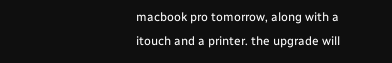macbook pro tomorrow, along with a itouch and a printer. the upgrade will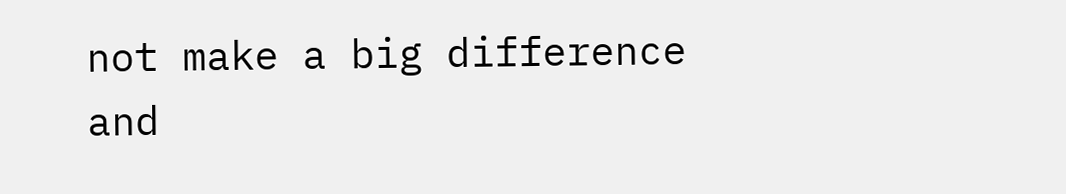not make a big difference and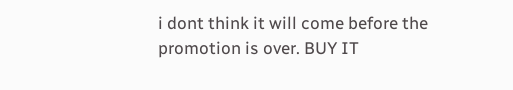i dont think it will come before the promotion is over. BUY IT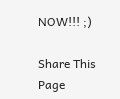NOW!!! ;)

Share This Page